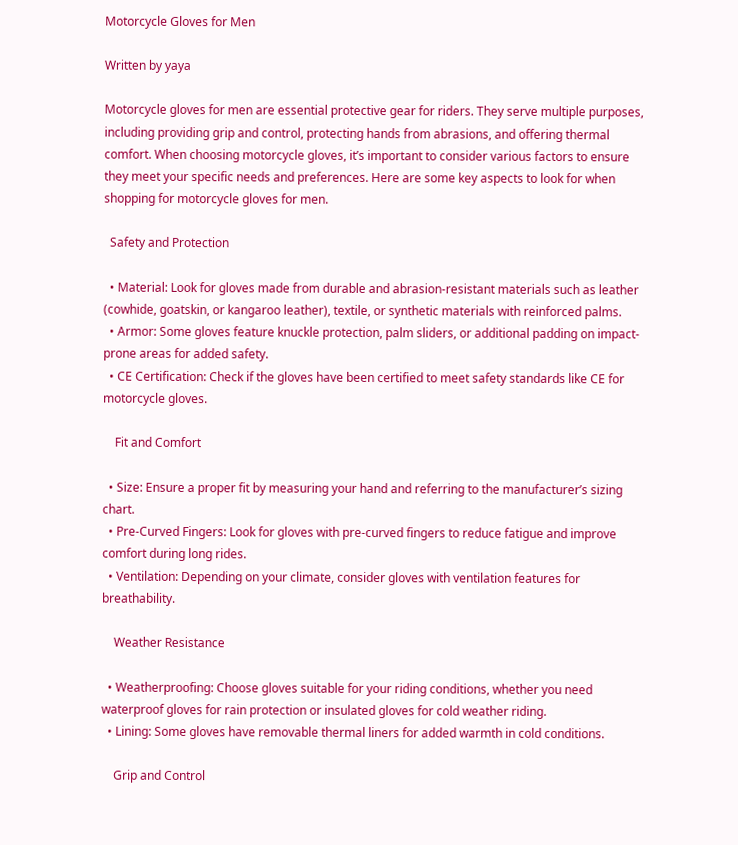Motorcycle Gloves for Men

Written by yaya

Motorcycle gloves for men are essential protective gear for riders. They serve multiple purposes, including providing grip and control, protecting hands from abrasions, and offering thermal comfort. When choosing motorcycle gloves, it’s important to consider various factors to ensure they meet your specific needs and preferences. Here are some key aspects to look for when shopping for motorcycle gloves for men.

  Safety and Protection

  • Material: Look for gloves made from durable and abrasion-resistant materials such as leather (cowhide, goatskin, or kangaroo leather), textile, or synthetic materials with reinforced palms.
  • Armor: Some gloves feature knuckle protection, palm sliders, or additional padding on impact-prone areas for added safety.
  • CE Certification: Check if the gloves have been certified to meet safety standards like CE for motorcycle gloves.

    Fit and Comfort

  • Size: Ensure a proper fit by measuring your hand and referring to the manufacturer’s sizing chart.
  • Pre-Curved Fingers: Look for gloves with pre-curved fingers to reduce fatigue and improve comfort during long rides.
  • Ventilation: Depending on your climate, consider gloves with ventilation features for breathability.

    Weather Resistance

  • Weatherproofing: Choose gloves suitable for your riding conditions, whether you need waterproof gloves for rain protection or insulated gloves for cold weather riding.
  • Lining: Some gloves have removable thermal liners for added warmth in cold conditions.

    Grip and Control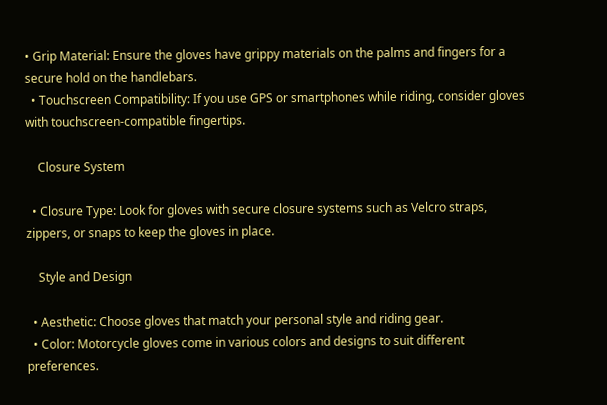• Grip Material: Ensure the gloves have grippy materials on the palms and fingers for a secure hold on the handlebars.
  • Touchscreen Compatibility: If you use GPS or smartphones while riding, consider gloves with touchscreen-compatible fingertips.

    Closure System

  • Closure Type: Look for gloves with secure closure systems such as Velcro straps, zippers, or snaps to keep the gloves in place.

    Style and Design

  • Aesthetic: Choose gloves that match your personal style and riding gear.
  • Color: Motorcycle gloves come in various colors and designs to suit different preferences.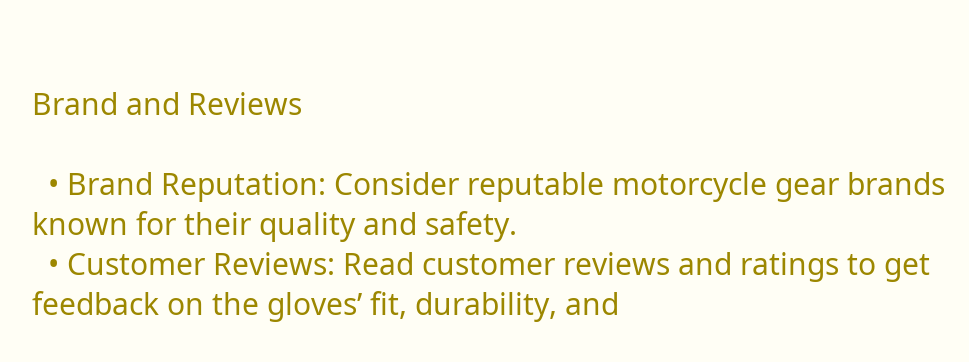Brand and Reviews

  • Brand Reputation: Consider reputable motorcycle gear brands known for their quality and safety.
  • Customer Reviews: Read customer reviews and ratings to get feedback on the gloves’ fit, durability, and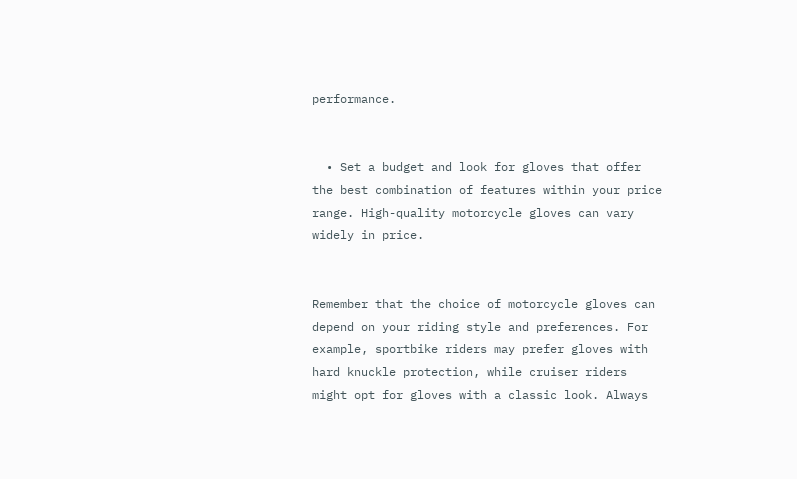performance.


  • Set a budget and look for gloves that offer the best combination of features within your price range. High-quality motorcycle gloves can vary widely in price.


Remember that the choice of motorcycle gloves can depend on your riding style and preferences. For example, sportbike riders may prefer gloves with hard knuckle protection, while cruiser riders might opt for gloves with a classic look. Always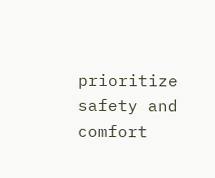prioritize safety and comfort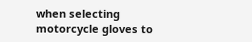when selecting motorcycle gloves to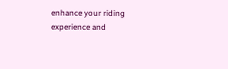enhance your riding experience and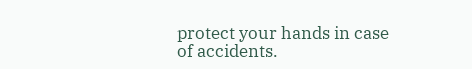protect your hands in case of accidents.